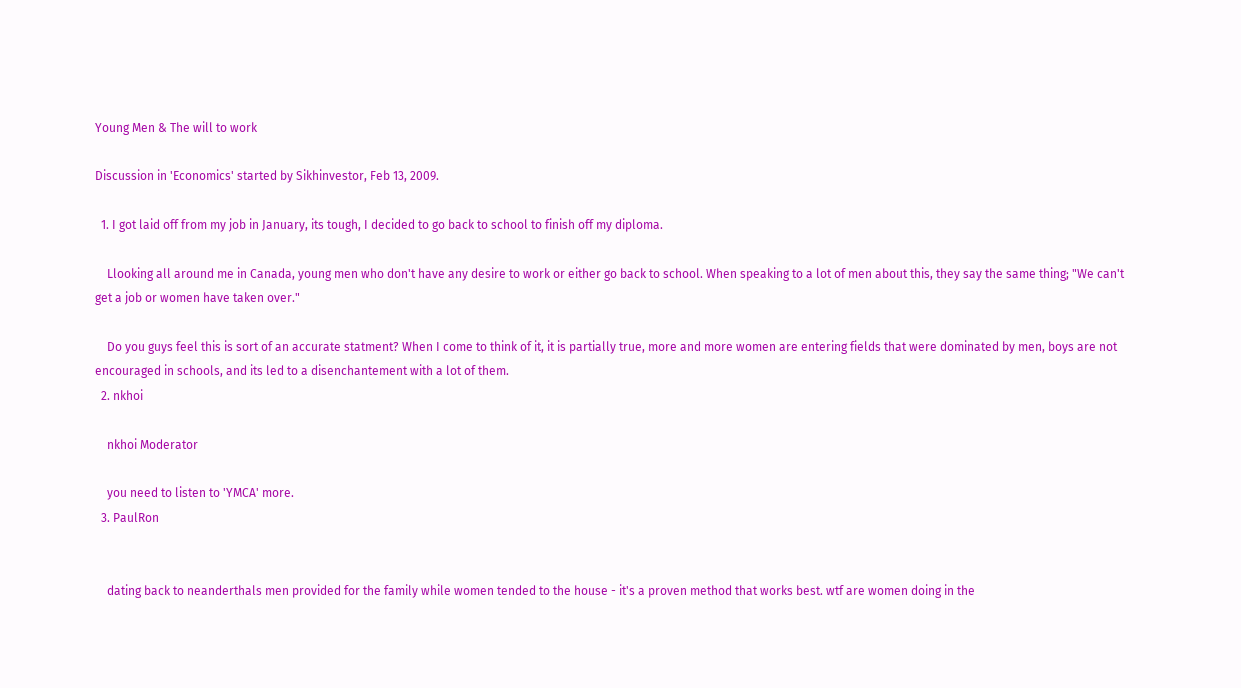Young Men & The will to work

Discussion in 'Economics' started by Sikhinvestor, Feb 13, 2009.

  1. I got laid off from my job in January, its tough, I decided to go back to school to finish off my diploma.

    Llooking all around me in Canada, young men who don't have any desire to work or either go back to school. When speaking to a lot of men about this, they say the same thing; "We can't get a job or women have taken over."

    Do you guys feel this is sort of an accurate statment? When I come to think of it, it is partially true, more and more women are entering fields that were dominated by men, boys are not encouraged in schools, and its led to a disenchantement with a lot of them.
  2. nkhoi

    nkhoi Moderator

    you need to listen to 'YMCA' more.
  3. PaulRon


    dating back to neanderthals men provided for the family while women tended to the house - it's a proven method that works best. wtf are women doing in the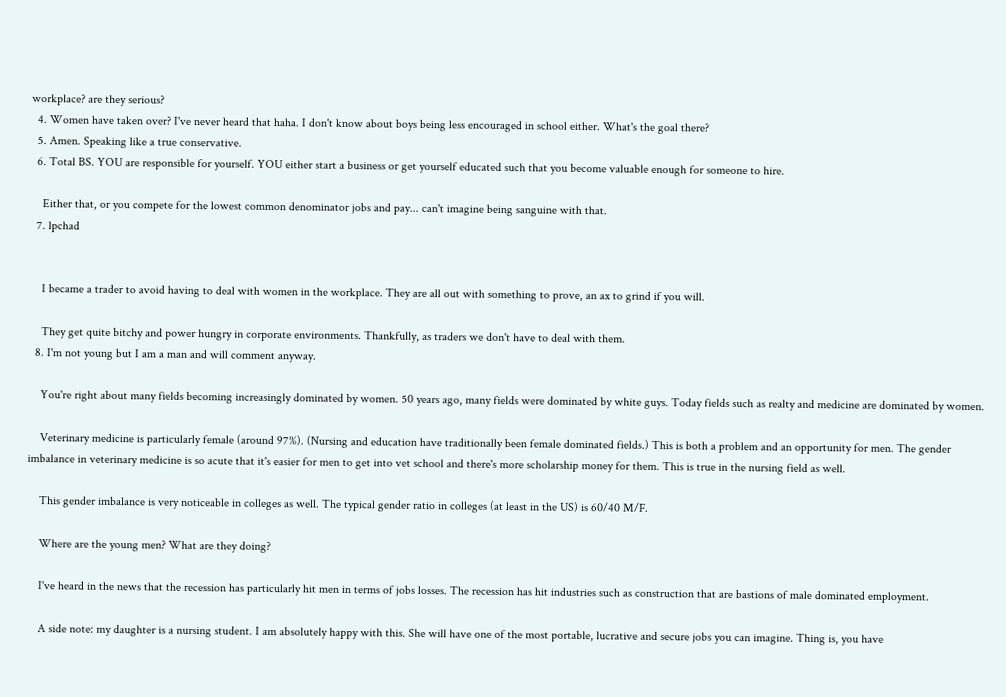workplace? are they serious?
  4. Women have taken over? I've never heard that haha. I don't know about boys being less encouraged in school either. What's the goal there?
  5. Amen. Speaking like a true conservative.
  6. Total BS. YOU are responsible for yourself. YOU either start a business or get yourself educated such that you become valuable enough for someone to hire.

    Either that, or you compete for the lowest common denominator jobs and pay... can't imagine being sanguine with that.
  7. lpchad


    I became a trader to avoid having to deal with women in the workplace. They are all out with something to prove, an ax to grind if you will.

    They get quite bitchy and power hungry in corporate environments. Thankfully, as traders we don't have to deal with them.
  8. I'm not young but I am a man and will comment anyway.

    You're right about many fields becoming increasingly dominated by women. 50 years ago, many fields were dominated by white guys. Today fields such as realty and medicine are dominated by women.

    Veterinary medicine is particularly female (around 97%). (Nursing and education have traditionally been female dominated fields.) This is both a problem and an opportunity for men. The gender imbalance in veterinary medicine is so acute that it's easier for men to get into vet school and there's more scholarship money for them. This is true in the nursing field as well.

    This gender imbalance is very noticeable in colleges as well. The typical gender ratio in colleges (at least in the US) is 60/40 M/F.

    Where are the young men? What are they doing?

    I've heard in the news that the recession has particularly hit men in terms of jobs losses. The recession has hit industries such as construction that are bastions of male dominated employment.

    A side note: my daughter is a nursing student. I am absolutely happy with this. She will have one of the most portable, lucrative and secure jobs you can imagine. Thing is, you have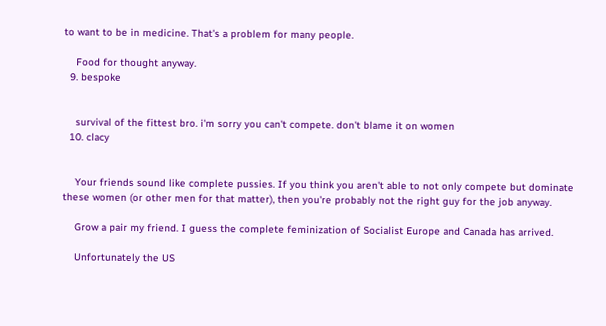to want to be in medicine. That's a problem for many people.

    Food for thought anyway.
  9. bespoke


    survival of the fittest bro. i'm sorry you can't compete. don't blame it on women
  10. clacy


    Your friends sound like complete pussies. If you think you aren't able to not only compete but dominate these women (or other men for that matter), then you're probably not the right guy for the job anyway.

    Grow a pair my friend. I guess the complete feminization of Socialist Europe and Canada has arrived.

    Unfortunately the US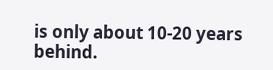is only about 10-20 years behind.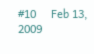#10     Feb 13, 2009